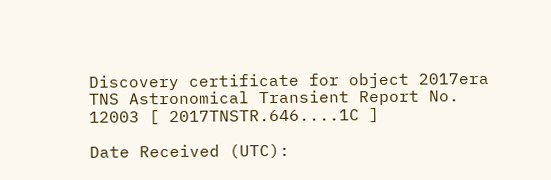Discovery certificate for object 2017era
TNS Astronomical Transient Report No. 12003 [ 2017TNSTR.646....1C ]

Date Received (UTC):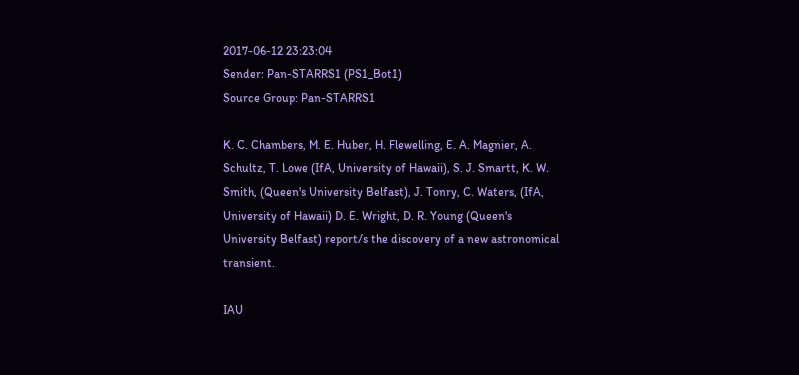2017-06-12 23:23:04
Sender: Pan-STARRS1 (PS1_Bot1)
Source Group: Pan-STARRS1

K. C. Chambers, M. E. Huber, H. Flewelling, E. A. Magnier, A. Schultz, T. Lowe (IfA, University of Hawaii), S. J. Smartt, K. W. Smith, (Queen's University Belfast), J. Tonry, C. Waters, (IfA, University of Hawaii) D. E. Wright, D. R. Young (Queen's University Belfast) report/s the discovery of a new astronomical transient.

IAU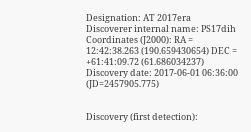Designation: AT 2017era
Discoverer internal name: PS17dih
Coordinates (J2000): RA = 12:42:38.263 (190.659430654) DEC = +61:41:09.72 (61.686034237)
Discovery date: 2017-06-01 06:36:00 (JD=2457905.775)


Discovery (first detection):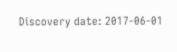Discovery date: 2017-06-01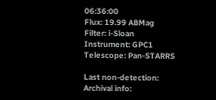06:36:00
Flux: 19.99 ABMag
Filter: i-Sloan
Instrument: GPC1
Telescope: Pan-STARRS

Last non-detection:
Archival info: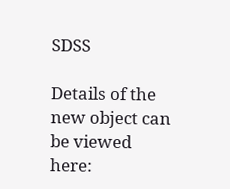SDSS

Details of the new object can be viewed here: